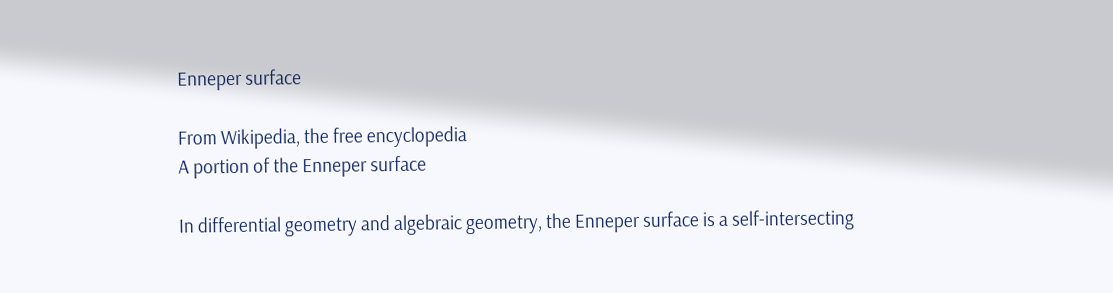Enneper surface

From Wikipedia, the free encyclopedia
A portion of the Enneper surface

In differential geometry and algebraic geometry, the Enneper surface is a self-intersecting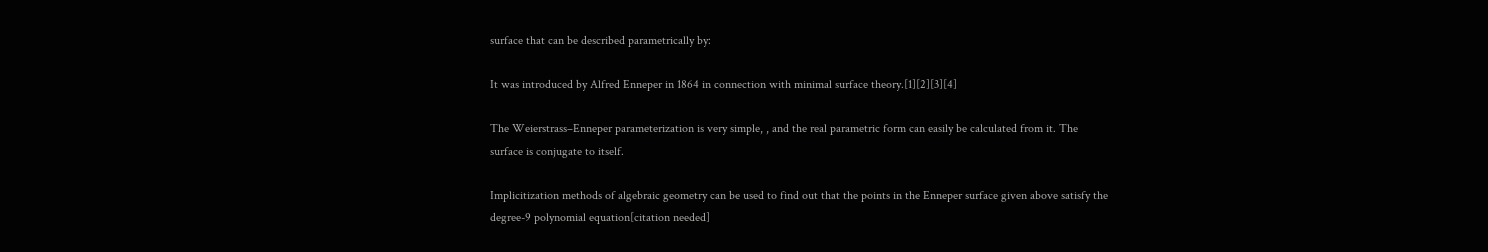surface that can be described parametrically by:

It was introduced by Alfred Enneper in 1864 in connection with minimal surface theory.[1][2][3][4]

The Weierstrass–Enneper parameterization is very simple, , and the real parametric form can easily be calculated from it. The surface is conjugate to itself.

Implicitization methods of algebraic geometry can be used to find out that the points in the Enneper surface given above satisfy the degree-9 polynomial equation[citation needed]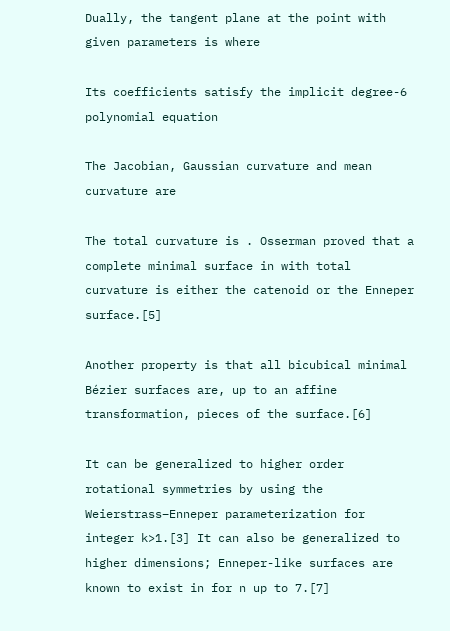Dually, the tangent plane at the point with given parameters is where

Its coefficients satisfy the implicit degree-6 polynomial equation

The Jacobian, Gaussian curvature and mean curvature are

The total curvature is . Osserman proved that a complete minimal surface in with total curvature is either the catenoid or the Enneper surface.[5]

Another property is that all bicubical minimal Bézier surfaces are, up to an affine transformation, pieces of the surface.[6]

It can be generalized to higher order rotational symmetries by using the Weierstrass–Enneper parameterization for integer k>1.[3] It can also be generalized to higher dimensions; Enneper-like surfaces are known to exist in for n up to 7.[7]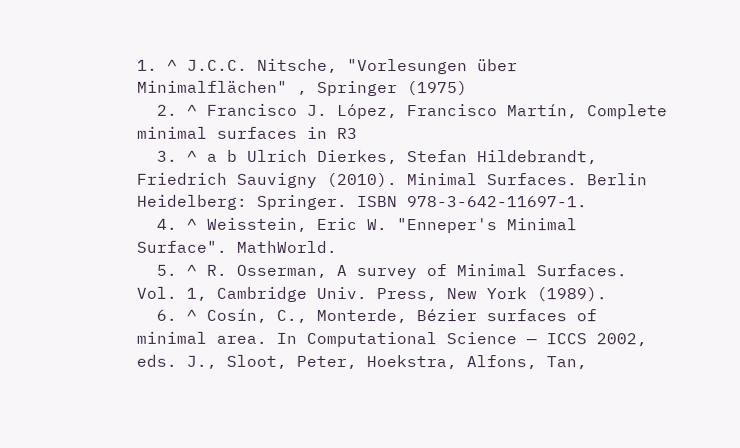1. ^ J.C.C. Nitsche, "Vorlesungen über Minimalflächen" , Springer (1975)
  2. ^ Francisco J. López, Francisco Martín, Complete minimal surfaces in R3
  3. ^ a b Ulrich Dierkes, Stefan Hildebrandt, Friedrich Sauvigny (2010). Minimal Surfaces. Berlin Heidelberg: Springer. ISBN 978-3-642-11697-1.
  4. ^ Weisstein, Eric W. "Enneper's Minimal Surface". MathWorld.
  5. ^ R. Osserman, A survey of Minimal Surfaces. Vol. 1, Cambridge Univ. Press, New York (1989).
  6. ^ Cosín, C., Monterde, Bézier surfaces of minimal area. In Computational Science — ICCS 2002, eds. J., Sloot, Peter, Hoekstra, Alfons, Tan,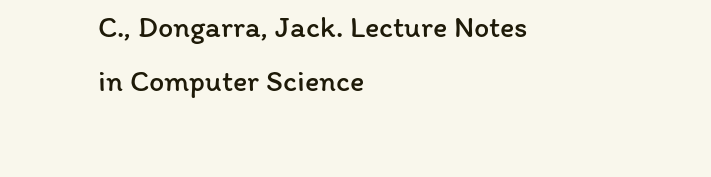C., Dongarra, Jack. Lecture Notes in Computer Science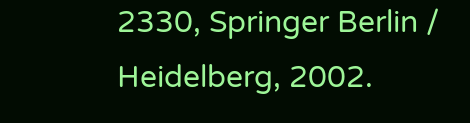2330, Springer Berlin / Heidelberg, 2002.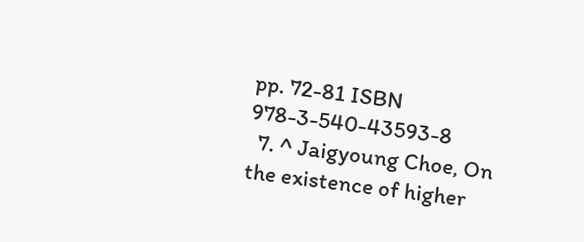pp. 72-81 ISBN 978-3-540-43593-8
  7. ^ Jaigyoung Choe, On the existence of higher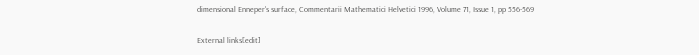dimensional Enneper's surface, Commentarii Mathematici Helvetici 1996, Volume 71, Issue 1, pp 556-569

External links[edit]